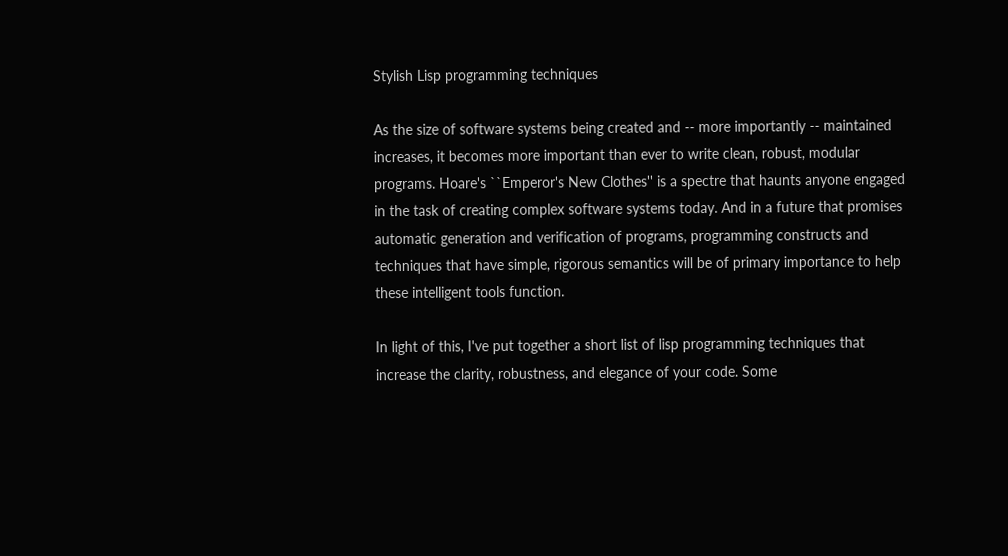Stylish Lisp programming techniques

As the size of software systems being created and -- more importantly -- maintained increases, it becomes more important than ever to write clean, robust, modular programs. Hoare's ``Emperor's New Clothes'' is a spectre that haunts anyone engaged in the task of creating complex software systems today. And in a future that promises automatic generation and verification of programs, programming constructs and techniques that have simple, rigorous semantics will be of primary importance to help these intelligent tools function.

In light of this, I've put together a short list of lisp programming techniques that increase the clarity, robustness, and elegance of your code. Some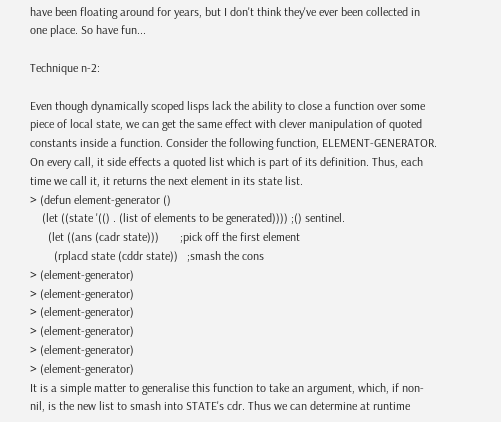have been floating around for years, but I don't think they've ever been collected in one place. So have fun...

Technique n-2:

Even though dynamically scoped lisps lack the ability to close a function over some piece of local state, we can get the same effect with clever manipulation of quoted constants inside a function. Consider the following function, ELEMENT-GENERATOR. On every call, it side effects a quoted list which is part of its definition. Thus, each time we call it, it returns the next element in its state list.
> (defun element-generator ()
    (let ((state '(() . (list of elements to be generated)))) ;() sentinel.
      (let ((ans (cadr state)))       ;pick off the first element
        (rplacd state (cddr state))   ;smash the cons
> (element-generator)
> (element-generator)
> (element-generator)
> (element-generator)
> (element-generator)
> (element-generator)
It is a simple matter to generalise this function to take an argument, which, if non-nil, is the new list to smash into STATE's cdr. Thus we can determine at runtime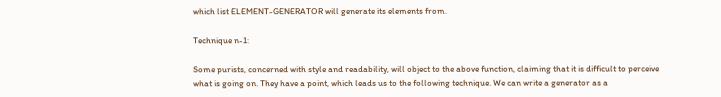which list ELEMENT-GENERATOR will generate its elements from.

Technique n-1:

Some purists, concerned with style and readability, will object to the above function, claiming that it is difficult to perceive what is going on. They have a point, which leads us to the following technique. We can write a generator as a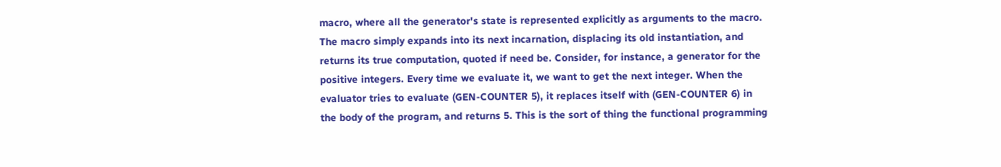macro, where all the generator's state is represented explicitly as arguments to the macro. The macro simply expands into its next incarnation, displacing its old instantiation, and returns its true computation, quoted if need be. Consider, for instance, a generator for the positive integers. Every time we evaluate it, we want to get the next integer. When the evaluator tries to evaluate (GEN-COUNTER 5), it replaces itself with (GEN-COUNTER 6) in the body of the program, and returns 5. This is the sort of thing the functional programming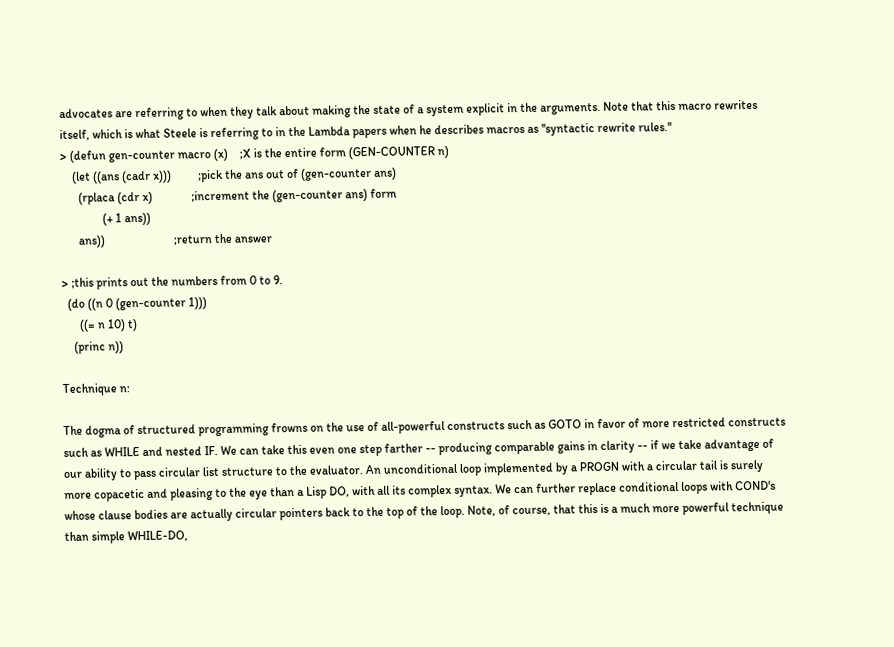advocates are referring to when they talk about making the state of a system explicit in the arguments. Note that this macro rewrites itself, which is what Steele is referring to in the Lambda papers when he describes macros as ''syntactic rewrite rules.''
> (defun gen-counter macro (x)    ;X is the entire form (GEN-COUNTER n)
    (let ((ans (cadr x)))         ;pick the ans out of (gen-counter ans)
      (rplaca (cdr x)             ;increment the (gen-counter ans) form
              (+ 1 ans))
      ans))                       ;return the answer

> ;this prints out the numbers from 0 to 9.
  (do ((n 0 (gen-counter 1)))
      ((= n 10) t)
    (princ n))

Technique n:

The dogma of structured programming frowns on the use of all-powerful constructs such as GOTO in favor of more restricted constructs such as WHILE and nested IF. We can take this even one step farther -- producing comparable gains in clarity -- if we take advantage of our ability to pass circular list structure to the evaluator. An unconditional loop implemented by a PROGN with a circular tail is surely more copacetic and pleasing to the eye than a Lisp DO, with all its complex syntax. We can further replace conditional loops with COND's whose clause bodies are actually circular pointers back to the top of the loop. Note, of course, that this is a much more powerful technique than simple WHILE-DO,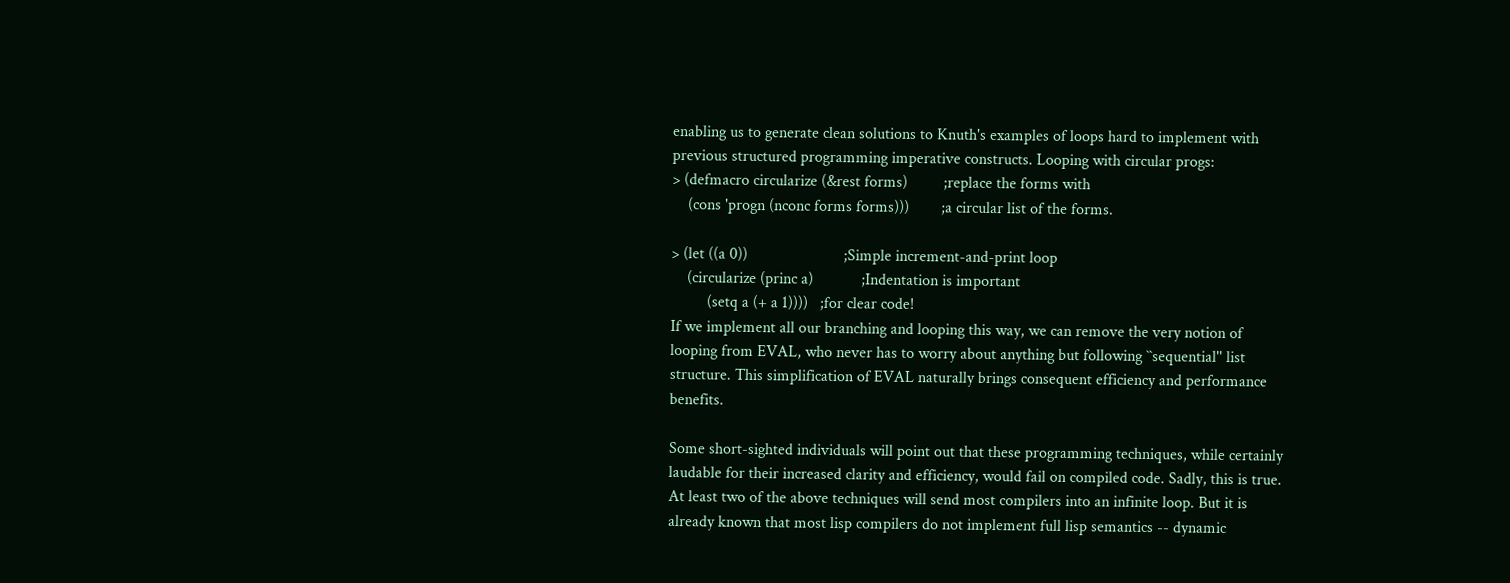enabling us to generate clean solutions to Knuth's examples of loops hard to implement with previous structured programming imperative constructs. Looping with circular progs:
> (defmacro circularize (&rest forms)         ;replace the forms with
    (cons 'progn (nconc forms forms)))        ;a circular list of the forms.

> (let ((a 0))                        ;Simple increment-and-print loop
    (circularize (princ a)            ;Indentation is important
         (setq a (+ a 1))))   ;for clear code!
If we implement all our branching and looping this way, we can remove the very notion of looping from EVAL, who never has to worry about anything but following ``sequential'' list structure. This simplification of EVAL naturally brings consequent efficiency and performance benefits.

Some short-sighted individuals will point out that these programming techniques, while certainly laudable for their increased clarity and efficiency, would fail on compiled code. Sadly, this is true. At least two of the above techniques will send most compilers into an infinite loop. But it is already known that most lisp compilers do not implement full lisp semantics -- dynamic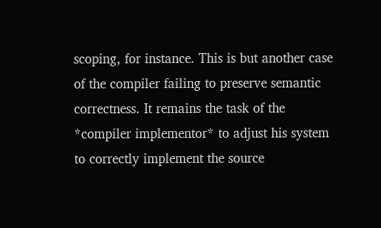scoping, for instance. This is but another case of the compiler failing to preserve semantic correctness. It remains the task of the *compiler implementor* to adjust his system to correctly implement the source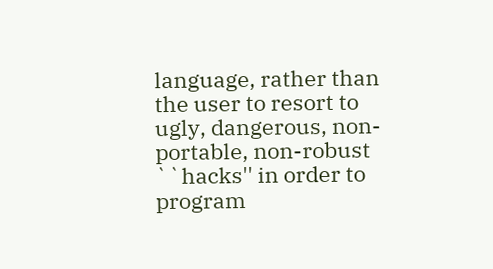language, rather than the user to resort to ugly, dangerous, non-portable, non-robust ``hacks'' in order to program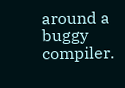around a buggy compiler.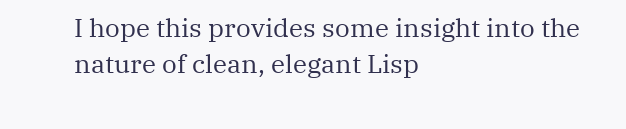I hope this provides some insight into the nature of clean, elegant Lisp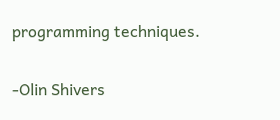programming techniques.

-Olin Shivers